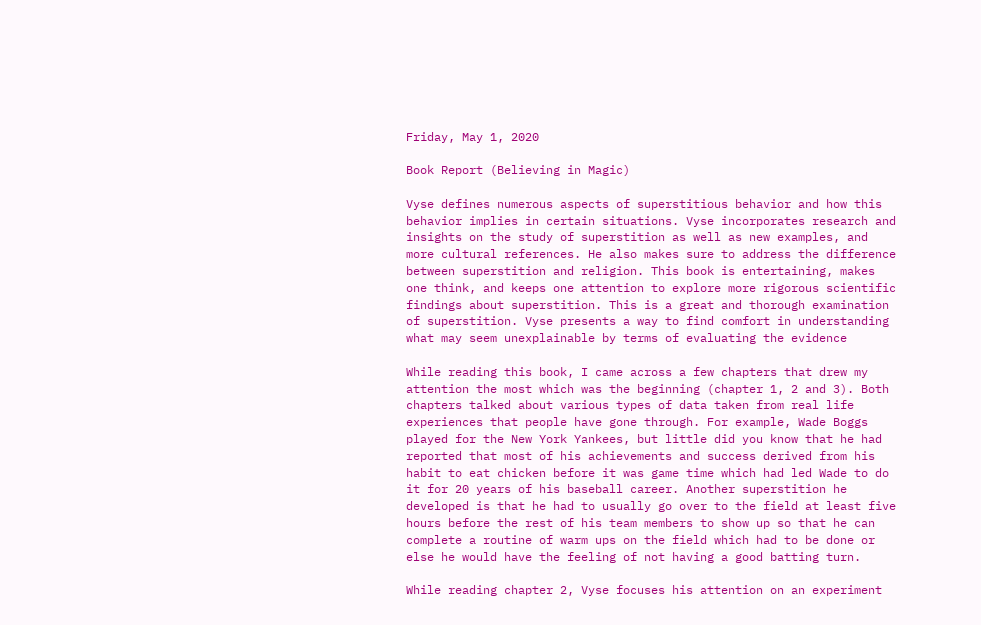Friday, May 1, 2020

Book Report (Believing in Magic)

Vyse defines numerous aspects of superstitious behavior and how this behavior implies in certain situations. Vyse incorporates research and insights on the study of superstition as well as new examples, and more cultural references. He also makes sure to address the difference between superstition and religion. This book is entertaining, makes one think, and keeps one attention to explore more rigorous scientific findings about superstition. This is a great and thorough examination of superstition. Vyse presents a way to find comfort in understanding what may seem unexplainable by terms of evaluating the evidence

While reading this book, I came across a few chapters that drew my attention the most which was the beginning (chapter 1, 2 and 3). Both chapters talked about various types of data taken from real life experiences that people have gone through. For example, Wade Boggs played for the New York Yankees, but little did you know that he had reported that most of his achievements and success derived from his habit to eat chicken before it was game time which had led Wade to do it for 20 years of his baseball career. Another superstition he developed is that he had to usually go over to the field at least five hours before the rest of his team members to show up so that he can complete a routine of warm ups on the field which had to be done or else he would have the feeling of not having a good batting turn.

While reading chapter 2, Vyse focuses his attention on an experiment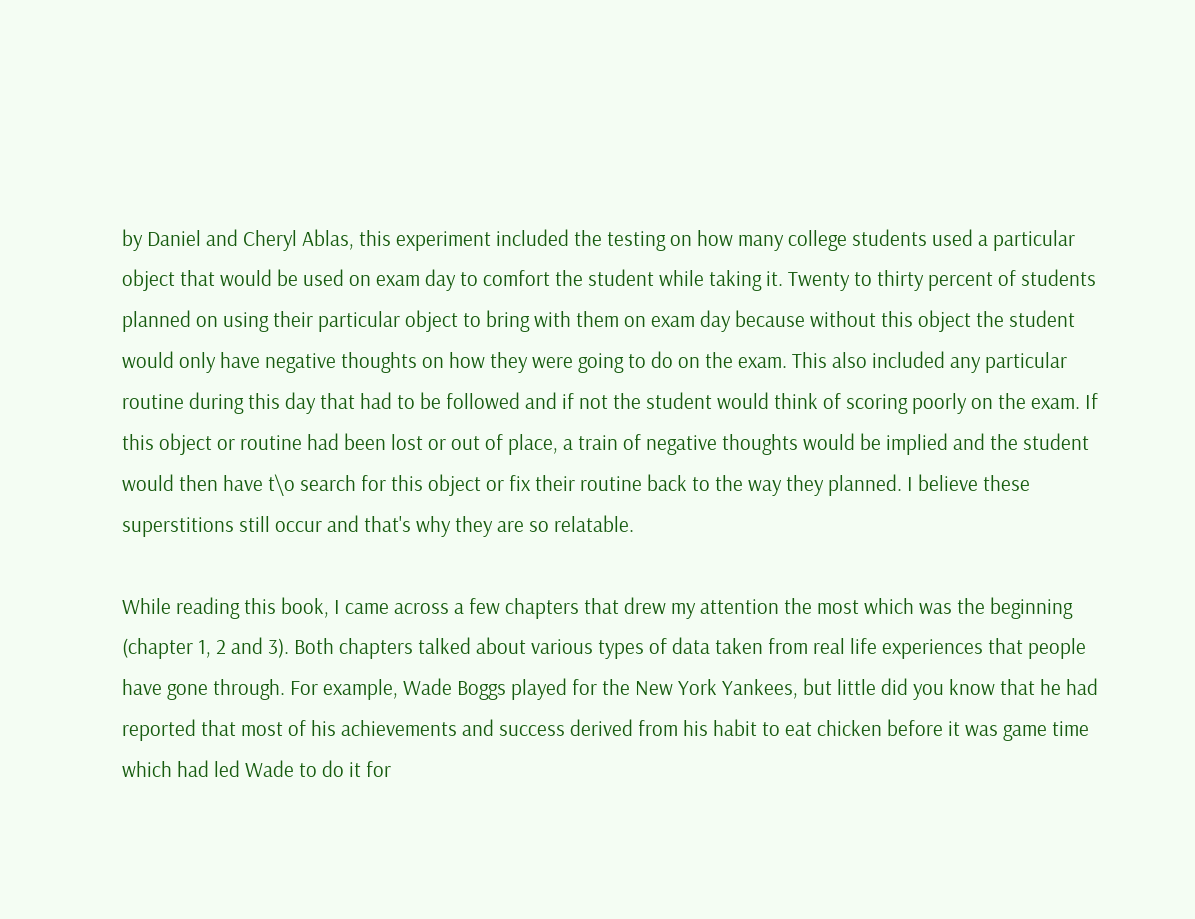by Daniel and Cheryl Ablas, this experiment included the testing on how many college students used a particular object that would be used on exam day to comfort the student while taking it. Twenty to thirty percent of students planned on using their particular object to bring with them on exam day because without this object the student would only have negative thoughts on how they were going to do on the exam. This also included any particular routine during this day that had to be followed and if not the student would think of scoring poorly on the exam. If this object or routine had been lost or out of place, a train of negative thoughts would be implied and the student would then have t\o search for this object or fix their routine back to the way they planned. I believe these superstitions still occur and that's why they are so relatable.

While reading this book, I came across a few chapters that drew my attention the most which was the beginning (chapter 1, 2 and 3). Both chapters talked about various types of data taken from real life experiences that people have gone through. For example, Wade Boggs played for the New York Yankees, but little did you know that he had reported that most of his achievements and success derived from his habit to eat chicken before it was game time which had led Wade to do it for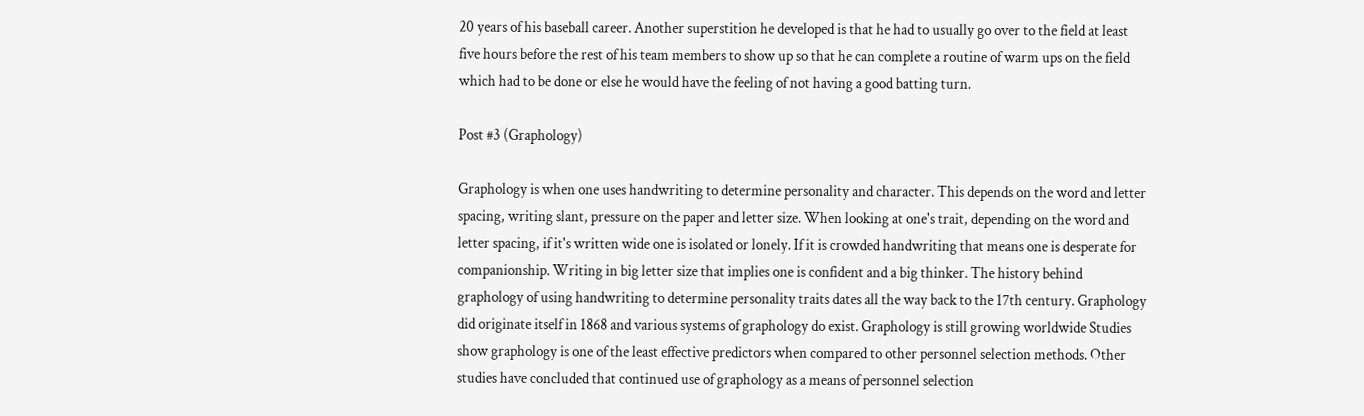20 years of his baseball career. Another superstition he developed is that he had to usually go over to the field at least five hours before the rest of his team members to show up so that he can complete a routine of warm ups on the field which had to be done or else he would have the feeling of not having a good batting turn.

Post #3 (Graphology)

Graphology is when one uses handwriting to determine personality and character. This depends on the word and letter spacing, writing slant, pressure on the paper and letter size. When looking at one's trait, depending on the word and letter spacing, if it's written wide one is isolated or lonely. If it is crowded handwriting that means one is desperate for companionship. Writing in big letter size that implies one is confident and a big thinker. The history behind graphology of using handwriting to determine personality traits dates all the way back to the 17th century. Graphology did originate itself in 1868 and various systems of graphology do exist. Graphology is still growing worldwide Studies show graphology is one of the least effective predictors when compared to other personnel selection methods. Other studies have concluded that continued use of graphology as a means of personnel selection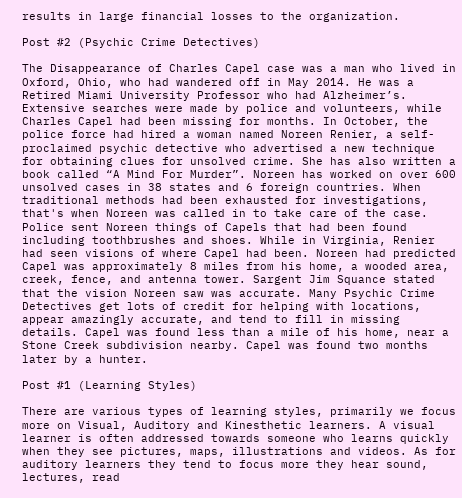results in large financial losses to the organization.

Post #2 (Psychic Crime Detectives)

The Disappearance of Charles Capel case was a man who lived in Oxford, Ohio, who had wandered off in May 2014. He was a Retired Miami University Professor who had Alzheimer’s. Extensive searches were made by police and volunteers, while Charles Capel had been missing for months. In October, the police force had hired a woman named Noreen Renier, a self-proclaimed psychic detective who advertised a new technique for obtaining clues for unsolved crime. She has also written a book called “A Mind For Murder”. Noreen has worked on over 600 unsolved cases in 38 states and 6 foreign countries. When traditional methods had been exhausted for investigations, that's when Noreen was called in to take care of the case. Police sent Noreen things of Capels that had been found including toothbrushes and shoes. While in Virginia, Renier had seen visions of where Capel had been. Noreen had predicted Capel was approximately 8 miles from his home, a wooded area, creek, fence, and antenna tower. Sargent Jim Squance stated that the vision Noreen saw was accurate. Many Psychic Crime Detectives get lots of credit for helping with locations, appear amazingly accurate, and tend to fill in missing details. Capel was found less than a mile of his home, near a Stone Creek subdivision nearby. Capel was found two months later by a hunter.

Post #1 (Learning Styles)

There are various types of learning styles, primarily we focus more on Visual, Auditory and Kinesthetic learners. A visual learner is often addressed towards someone who learns quickly when they see pictures, maps, illustrations and videos. As for auditory learners they tend to focus more they hear sound, lectures, read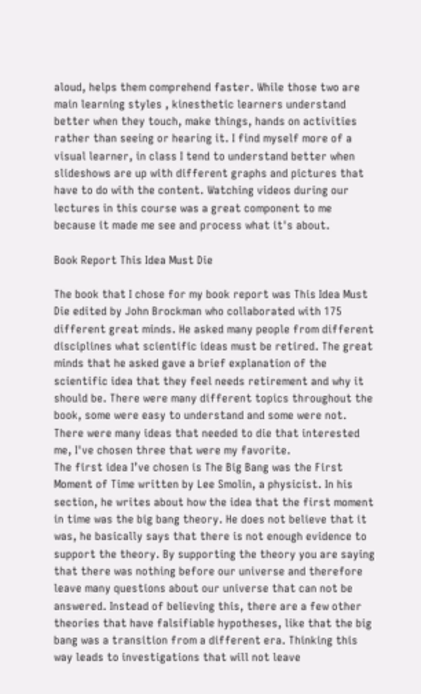aloud, helps them comprehend faster. While those two are main learning styles , kinesthetic learners understand better when they touch, make things, hands on activities rather than seeing or hearing it. I find myself more of a visual learner, in class I tend to understand better when slideshows are up with different graphs and pictures that have to do with the content. Watching videos during our lectures in this course was a great component to me because it made me see and process what it's about.

Book Report This Idea Must Die

The book that I chose for my book report was This Idea Must Die edited by John Brockman who collaborated with 175 different great minds. He asked many people from different disciplines what scientific ideas must be retired. The great minds that he asked gave a brief explanation of the scientific idea that they feel needs retirement and why it should be. There were many different topics throughout the book, some were easy to understand and some were not. There were many ideas that needed to die that interested me, I've chosen three that were my favorite.
The first idea I’ve chosen is The Big Bang was the First Moment of Time written by Lee Smolin, a physicist. In his section, he writes about how the idea that the first moment in time was the big bang theory. He does not believe that it was, he basically says that there is not enough evidence to support the theory. By supporting the theory you are saying that there was nothing before our universe and therefore leave many questions about our universe that can not be answered. Instead of believing this, there are a few other theories that have falsifiable hypotheses, like that the big bang was a transition from a different era. Thinking this way leads to investigations that will not leave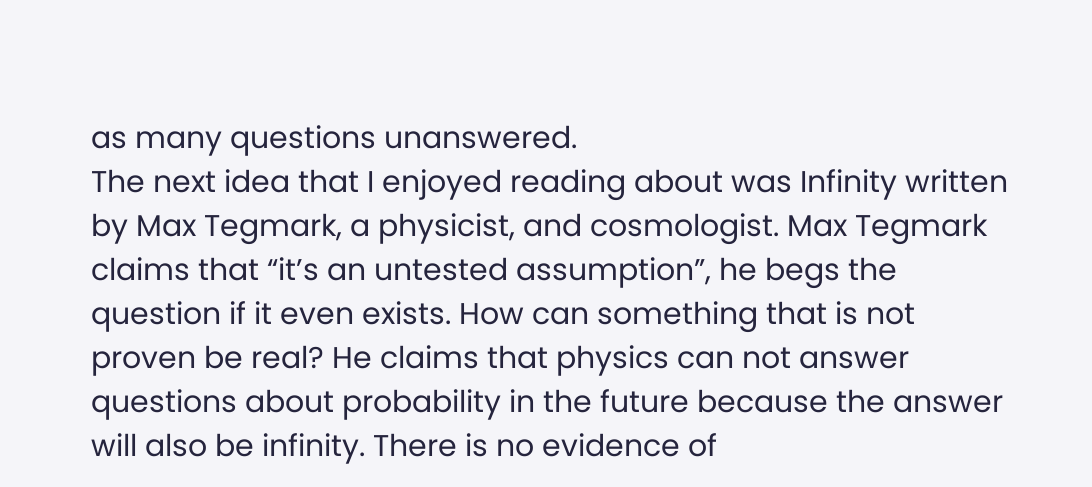as many questions unanswered.
The next idea that I enjoyed reading about was Infinity written by Max Tegmark, a physicist, and cosmologist. Max Tegmark claims that “it’s an untested assumption”, he begs the question if it even exists. How can something that is not proven be real? He claims that physics can not answer questions about probability in the future because the answer will also be infinity. There is no evidence of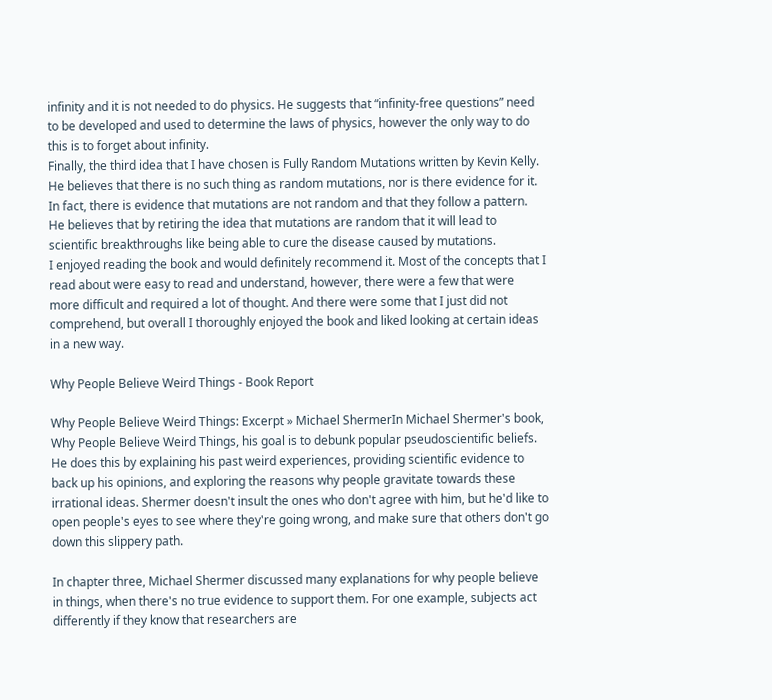infinity and it is not needed to do physics. He suggests that “infinity-free questions” need to be developed and used to determine the laws of physics, however the only way to do this is to forget about infinity.
Finally, the third idea that I have chosen is Fully Random Mutations written by Kevin Kelly. He believes that there is no such thing as random mutations, nor is there evidence for it. In fact, there is evidence that mutations are not random and that they follow a pattern. He believes that by retiring the idea that mutations are random that it will lead to scientific breakthroughs like being able to cure the disease caused by mutations.
I enjoyed reading the book and would definitely recommend it. Most of the concepts that I read about were easy to read and understand, however, there were a few that were more difficult and required a lot of thought. And there were some that I just did not comprehend, but overall I thoroughly enjoyed the book and liked looking at certain ideas in a new way.

Why People Believe Weird Things - Book Report

Why People Believe Weird Things: Excerpt » Michael ShermerIn Michael Shermer's book, Why People Believe Weird Things, his goal is to debunk popular pseudoscientific beliefs. He does this by explaining his past weird experiences, providing scientific evidence to back up his opinions, and exploring the reasons why people gravitate towards these irrational ideas. Shermer doesn't insult the ones who don't agree with him, but he'd like to open people's eyes to see where they're going wrong, and make sure that others don't go down this slippery path.

In chapter three, Michael Shermer discussed many explanations for why people believe in things, when there's no true evidence to support them. For one example, subjects act differently if they know that researchers are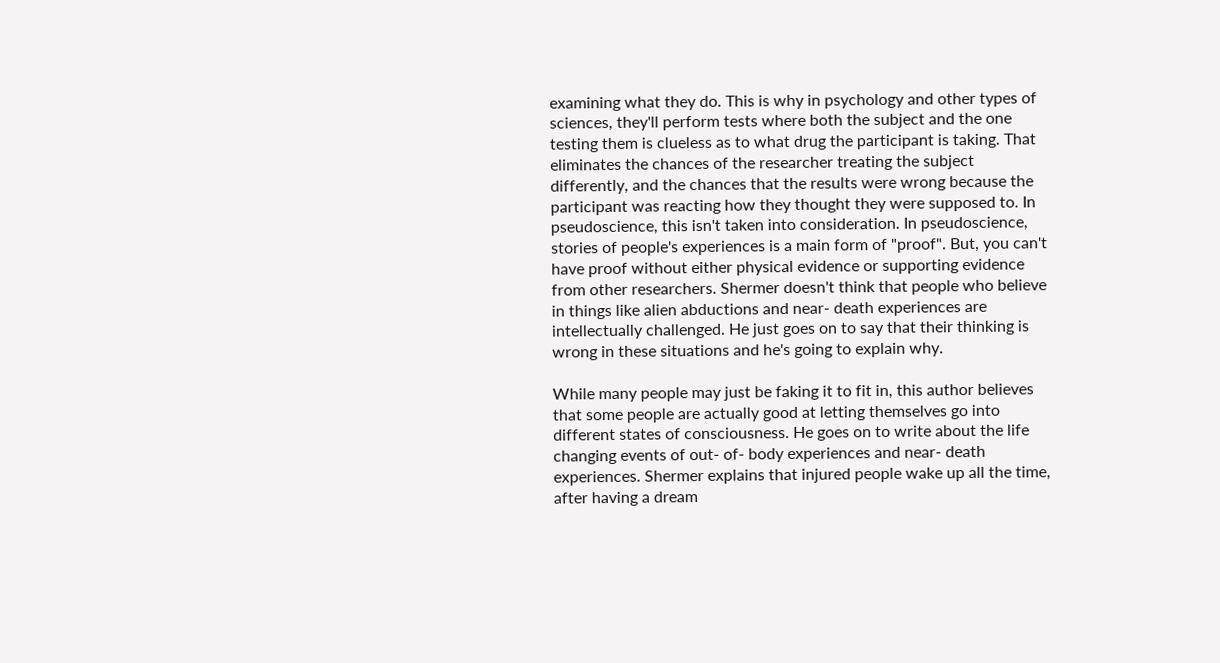examining what they do. This is why in psychology and other types of sciences, they'll perform tests where both the subject and the one testing them is clueless as to what drug the participant is taking. That eliminates the chances of the researcher treating the subject differently, and the chances that the results were wrong because the participant was reacting how they thought they were supposed to. In pseudoscience, this isn't taken into consideration. In pseudoscience, stories of people's experiences is a main form of "proof". But, you can't have proof without either physical evidence or supporting evidence from other researchers. Shermer doesn't think that people who believe in things like alien abductions and near- death experiences are intellectually challenged. He just goes on to say that their thinking is wrong in these situations and he's going to explain why.

While many people may just be faking it to fit in, this author believes that some people are actually good at letting themselves go into different states of consciousness. He goes on to write about the life changing events of out- of- body experiences and near- death experiences. Shermer explains that injured people wake up all the time, after having a dream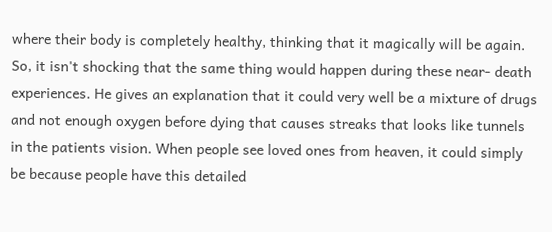where their body is completely healthy, thinking that it magically will be again. So, it isn't shocking that the same thing would happen during these near- death experiences. He gives an explanation that it could very well be a mixture of drugs and not enough oxygen before dying that causes streaks that looks like tunnels in the patients vision. When people see loved ones from heaven, it could simply be because people have this detailed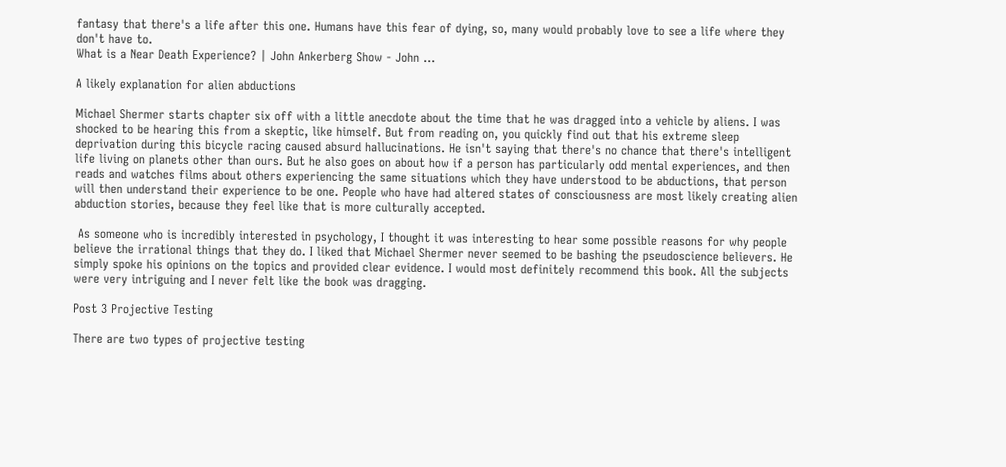fantasy that there's a life after this one. Humans have this fear of dying, so, many would probably love to see a life where they don't have to.
What is a Near Death Experience? | John Ankerberg Show - John ...

A likely explanation for alien abductions

Michael Shermer starts chapter six off with a little anecdote about the time that he was dragged into a vehicle by aliens. I was shocked to be hearing this from a skeptic, like himself. But from reading on, you quickly find out that his extreme sleep deprivation during this bicycle racing caused absurd hallucinations. He isn't saying that there's no chance that there's intelligent life living on planets other than ours. But he also goes on about how if a person has particularly odd mental experiences, and then reads and watches films about others experiencing the same situations which they have understood to be abductions, that person will then understand their experience to be one. People who have had altered states of consciousness are most likely creating alien abduction stories, because they feel like that is more culturally accepted.

 As someone who is incredibly interested in psychology, I thought it was interesting to hear some possible reasons for why people believe the irrational things that they do. I liked that Michael Shermer never seemed to be bashing the pseudoscience believers. He simply spoke his opinions on the topics and provided clear evidence. I would most definitely recommend this book. All the subjects were very intriguing and I never felt like the book was dragging.

Post 3 Projective Testing

There are two types of projective testing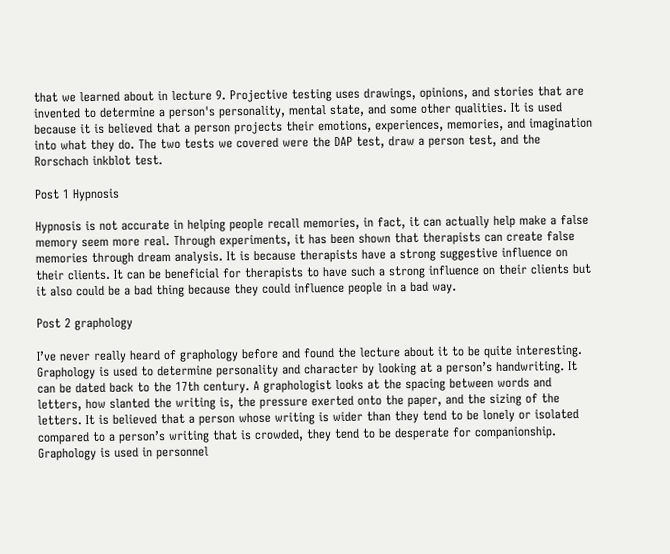that we learned about in lecture 9. Projective testing uses drawings, opinions, and stories that are invented to determine a person's personality, mental state, and some other qualities. It is used because it is believed that a person projects their emotions, experiences, memories, and imagination into what they do. The two tests we covered were the DAP test, draw a person test, and the Rorschach inkblot test.

Post 1 Hypnosis

Hypnosis is not accurate in helping people recall memories, in fact, it can actually help make a false memory seem more real. Through experiments, it has been shown that therapists can create false memories through dream analysis. It is because therapists have a strong suggestive influence on their clients. It can be beneficial for therapists to have such a strong influence on their clients but it also could be a bad thing because they could influence people in a bad way.

Post 2 graphology

I’ve never really heard of graphology before and found the lecture about it to be quite interesting. Graphology is used to determine personality and character by looking at a person’s handwriting. It can be dated back to the 17th century. A graphologist looks at the spacing between words and letters, how slanted the writing is, the pressure exerted onto the paper, and the sizing of the letters. It is believed that a person whose writing is wider than they tend to be lonely or isolated compared to a person’s writing that is crowded, they tend to be desperate for companionship. Graphology is used in personnel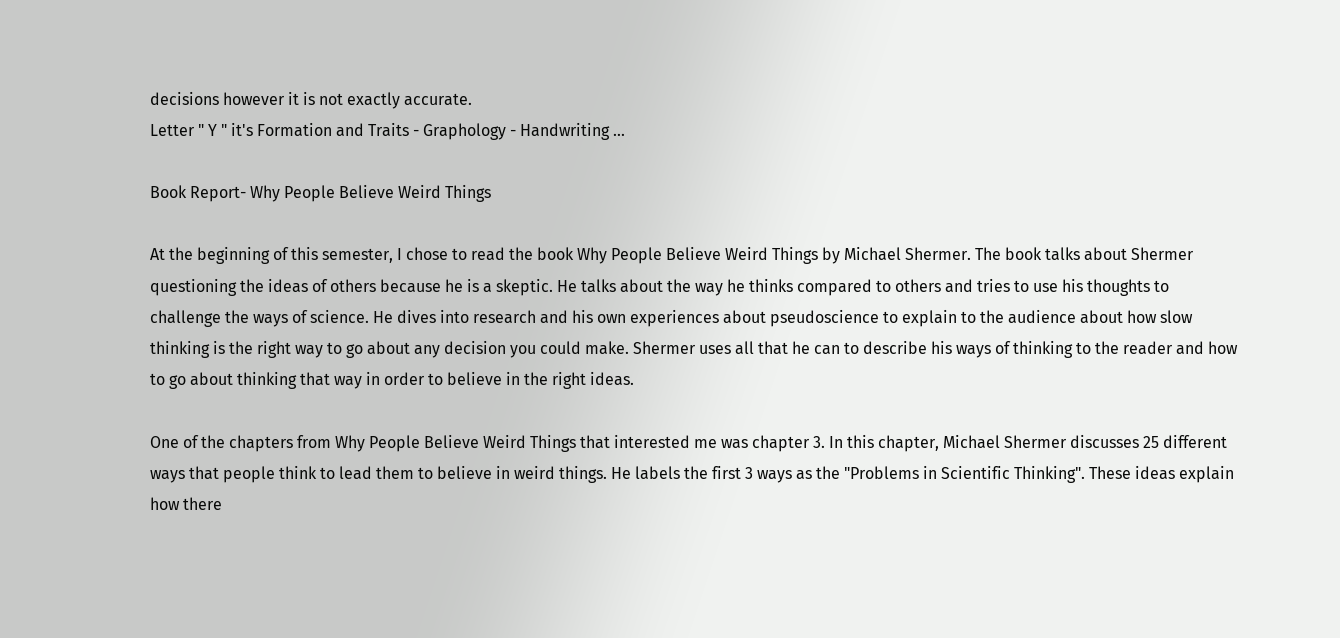decisions however it is not exactly accurate.
Letter " Y " it's Formation and Traits - Graphology - Handwriting ...

Book Report- Why People Believe Weird Things

At the beginning of this semester, I chose to read the book Why People Believe Weird Things by Michael Shermer. The book talks about Shermer questioning the ideas of others because he is a skeptic. He talks about the way he thinks compared to others and tries to use his thoughts to challenge the ways of science. He dives into research and his own experiences about pseudoscience to explain to the audience about how slow thinking is the right way to go about any decision you could make. Shermer uses all that he can to describe his ways of thinking to the reader and how to go about thinking that way in order to believe in the right ideas.

One of the chapters from Why People Believe Weird Things that interested me was chapter 3. In this chapter, Michael Shermer discusses 25 different ways that people think to lead them to believe in weird things. He labels the first 3 ways as the "Problems in Scientific Thinking". These ideas explain how there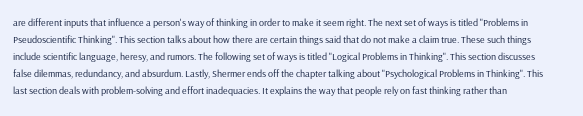are different inputs that influence a person's way of thinking in order to make it seem right. The next set of ways is titled "Problems in Pseudoscientific Thinking". This section talks about how there are certain things said that do not make a claim true. These such things include scientific language, heresy, and rumors. The following set of ways is titled "Logical Problems in Thinking". This section discusses false dilemmas, redundancy, and absurdum. Lastly, Shermer ends off the chapter talking about "Psychological Problems in Thinking". This last section deals with problem-solving and effort inadequacies. It explains the way that people rely on fast thinking rather than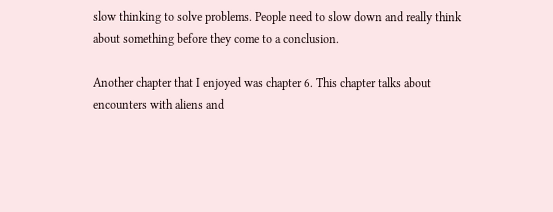slow thinking to solve problems. People need to slow down and really think about something before they come to a conclusion.

Another chapter that I enjoyed was chapter 6. This chapter talks about encounters with aliens and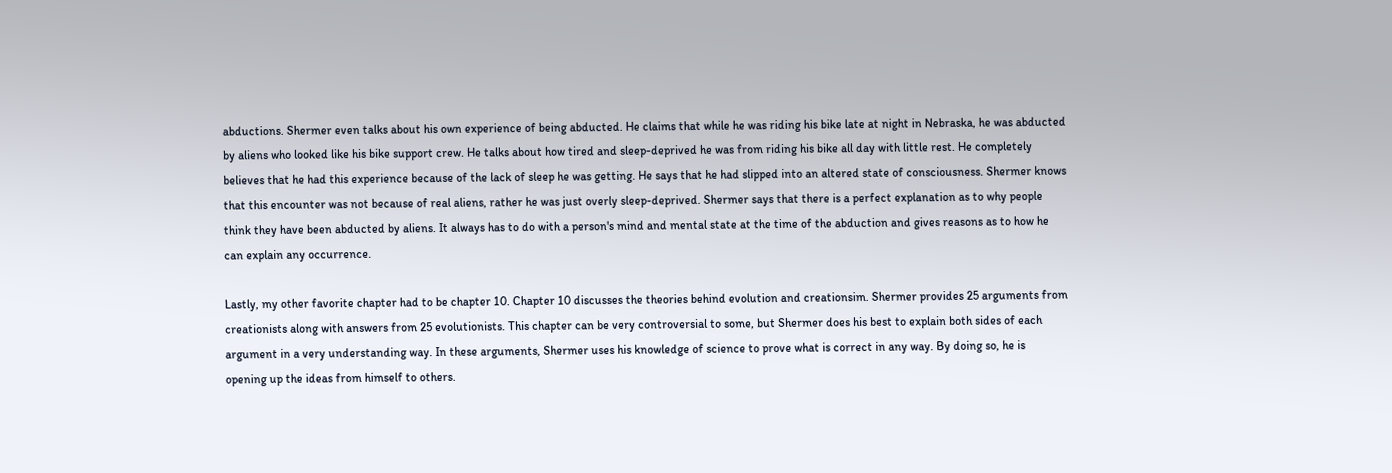abductions. Shermer even talks about his own experience of being abducted. He claims that while he was riding his bike late at night in Nebraska, he was abducted by aliens who looked like his bike support crew. He talks about how tired and sleep-deprived he was from riding his bike all day with little rest. He completely believes that he had this experience because of the lack of sleep he was getting. He says that he had slipped into an altered state of consciousness. Shermer knows that this encounter was not because of real aliens, rather he was just overly sleep-deprived. Shermer says that there is a perfect explanation as to why people think they have been abducted by aliens. It always has to do with a person's mind and mental state at the time of the abduction and gives reasons as to how he can explain any occurrence.

Lastly, my other favorite chapter had to be chapter 10. Chapter 10 discusses the theories behind evolution and creationsim. Shermer provides 25 arguments from creationists along with answers from 25 evolutionists. This chapter can be very controversial to some, but Shermer does his best to explain both sides of each argument in a very understanding way. In these arguments, Shermer uses his knowledge of science to prove what is correct in any way. By doing so, he is opening up the ideas from himself to others.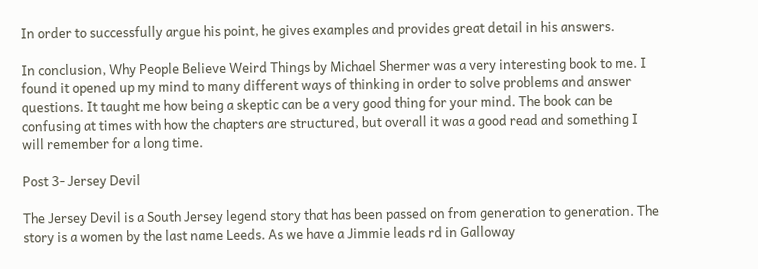In order to successfully argue his point, he gives examples and provides great detail in his answers.

In conclusion, Why People Believe Weird Things by Michael Shermer was a very interesting book to me. I found it opened up my mind to many different ways of thinking in order to solve problems and answer questions. It taught me how being a skeptic can be a very good thing for your mind. The book can be confusing at times with how the chapters are structured, but overall it was a good read and something I will remember for a long time.

Post 3- Jersey Devil

The Jersey Devil is a South Jersey legend story that has been passed on from generation to generation. The story is a women by the last name Leeds. As we have a Jimmie leads rd in Galloway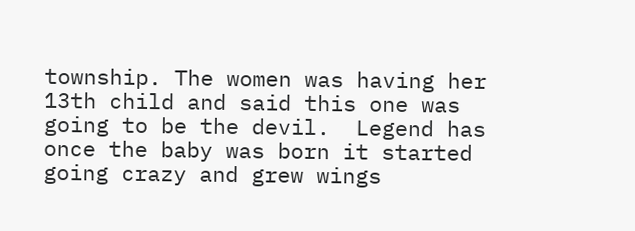township. The women was having her 13th child and said this one was going to be the devil.  Legend has once the baby was born it started going crazy and grew wings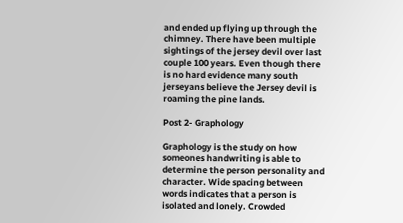and ended up flying up through the chimney. There have been multiple sightings of the jersey devil over last couple 100 years. Even though there is no hard evidence many south jerseyans believe the Jersey devil is roaming the pine lands.

Post 2- Graphology

Graphology is the study on how someones handwriting is able to determine the person personality and character. Wide spacing between words indicates that a person is isolated and lonely. Crowded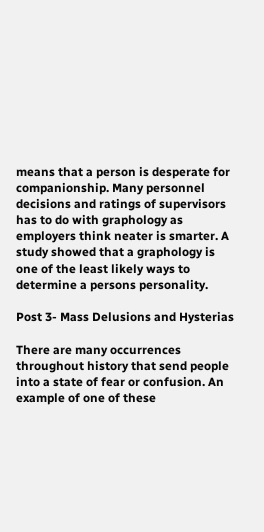means that a person is desperate for companionship. Many personnel decisions and ratings of supervisors has to do with graphology as employers think neater is smarter. A study showed that a graphology is one of the least likely ways to determine a persons personality.

Post 3- Mass Delusions and Hysterias

There are many occurrences throughout history that send people into a state of fear or confusion. An example of one of these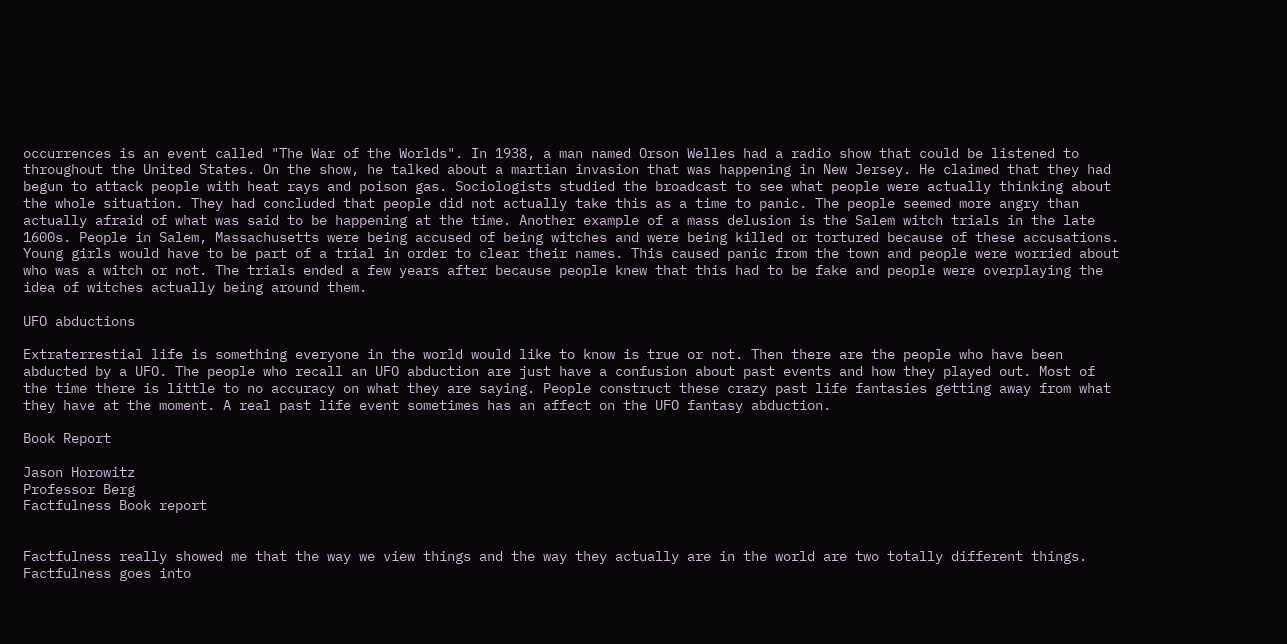occurrences is an event called "The War of the Worlds". In 1938, a man named Orson Welles had a radio show that could be listened to throughout the United States. On the show, he talked about a martian invasion that was happening in New Jersey. He claimed that they had begun to attack people with heat rays and poison gas. Sociologists studied the broadcast to see what people were actually thinking about the whole situation. They had concluded that people did not actually take this as a time to panic. The people seemed more angry than actually afraid of what was said to be happening at the time. Another example of a mass delusion is the Salem witch trials in the late 1600s. People in Salem, Massachusetts were being accused of being witches and were being killed or tortured because of these accusations. Young girls would have to be part of a trial in order to clear their names. This caused panic from the town and people were worried about who was a witch or not. The trials ended a few years after because people knew that this had to be fake and people were overplaying the idea of witches actually being around them.

UFO abductions

Extraterrestial life is something everyone in the world would like to know is true or not. Then there are the people who have been abducted by a UFO. The people who recall an UFO abduction are just have a confusion about past events and how they played out. Most of the time there is little to no accuracy on what they are saying. People construct these crazy past life fantasies getting away from what they have at the moment. A real past life event sometimes has an affect on the UFO fantasy abduction.

Book Report

Jason Horowitz
Professor Berg
Factfulness Book report


Factfulness really showed me that the way we view things and the way they actually are in the world are two totally different things. Factfulness goes into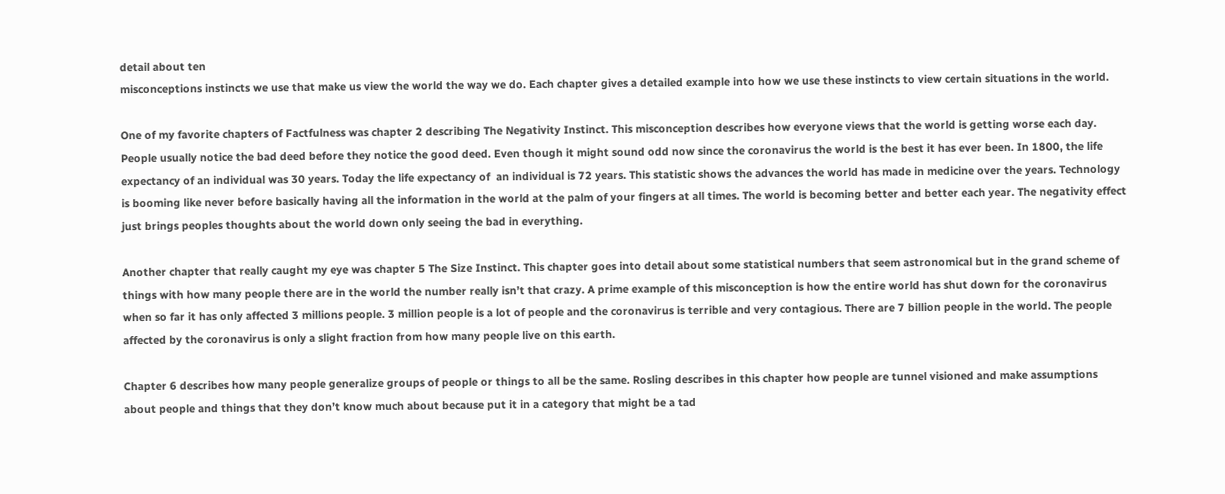detail about ten
misconceptions instincts we use that make us view the world the way we do. Each chapter gives a detailed example into how we use these instincts to view certain situations in the world.

One of my favorite chapters of Factfulness was chapter 2 describing The Negativity Instinct. This misconception describes how everyone views that the world is getting worse each day. People usually notice the bad deed before they notice the good deed. Even though it might sound odd now since the coronavirus the world is the best it has ever been. In 1800, the life expectancy of an individual was 30 years. Today the life expectancy of  an individual is 72 years. This statistic shows the advances the world has made in medicine over the years. Technology is booming like never before basically having all the information in the world at the palm of your fingers at all times. The world is becoming better and better each year. The negativity effect just brings peoples thoughts about the world down only seeing the bad in everything.

Another chapter that really caught my eye was chapter 5 The Size Instinct. This chapter goes into detail about some statistical numbers that seem astronomical but in the grand scheme of things with how many people there are in the world the number really isn’t that crazy. A prime example of this misconception is how the entire world has shut down for the coronavirus when so far it has only affected 3 millions people. 3 million people is a lot of people and the coronavirus is terrible and very contagious. There are 7 billion people in the world. The people affected by the coronavirus is only a slight fraction from how many people live on this earth.

Chapter 6 describes how many people generalize groups of people or things to all be the same. Rosling describes in this chapter how people are tunnel visioned and make assumptions about people and things that they don’t know much about because put it in a category that might be a tad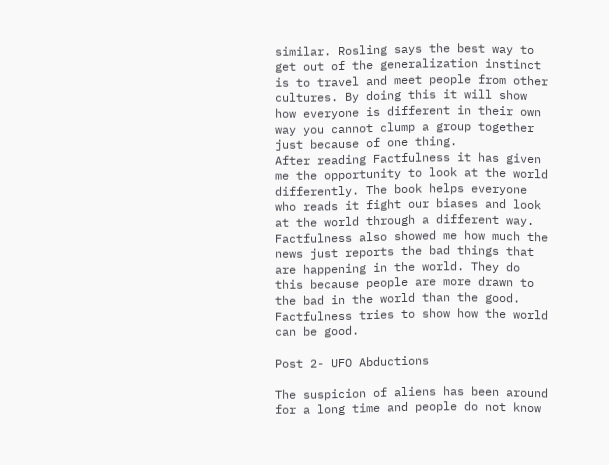similar. Rosling says the best way to get out of the generalization instinct is to travel and meet people from other cultures. By doing this it will show how everyone is different in their own way you cannot clump a group together just because of one thing.
After reading Factfulness it has given me the opportunity to look at the world differently. The book helps everyone who reads it fight our biases and look at the world through a different way. Factfulness also showed me how much the news just reports the bad things that are happening in the world. They do this because people are more drawn to the bad in the world than the good. Factfulness tries to show how the world can be good.

Post 2- UFO Abductions

The suspicion of aliens has been around for a long time and people do not know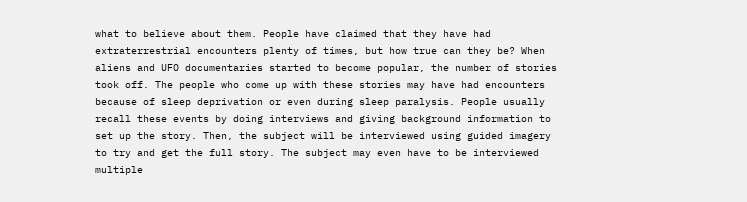what to believe about them. People have claimed that they have had extraterrestrial encounters plenty of times, but how true can they be? When aliens and UFO documentaries started to become popular, the number of stories took off. The people who come up with these stories may have had encounters because of sleep deprivation or even during sleep paralysis. People usually recall these events by doing interviews and giving background information to set up the story. Then, the subject will be interviewed using guided imagery to try and get the full story. The subject may even have to be interviewed multiple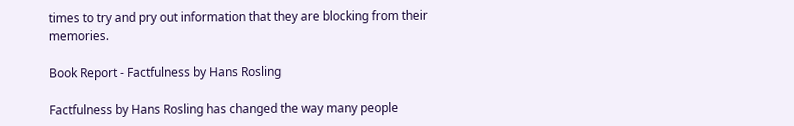times to try and pry out information that they are blocking from their memories.

Book Report - Factfulness by Hans Rosling

Factfulness by Hans Rosling has changed the way many people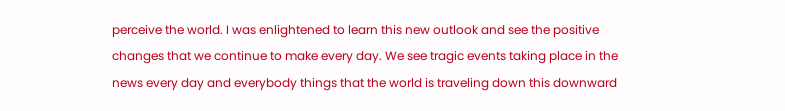perceive the world. I was enlightened to learn this new outlook and see the positive changes that we continue to make every day. We see tragic events taking place in the news every day and everybody things that the world is traveling down this downward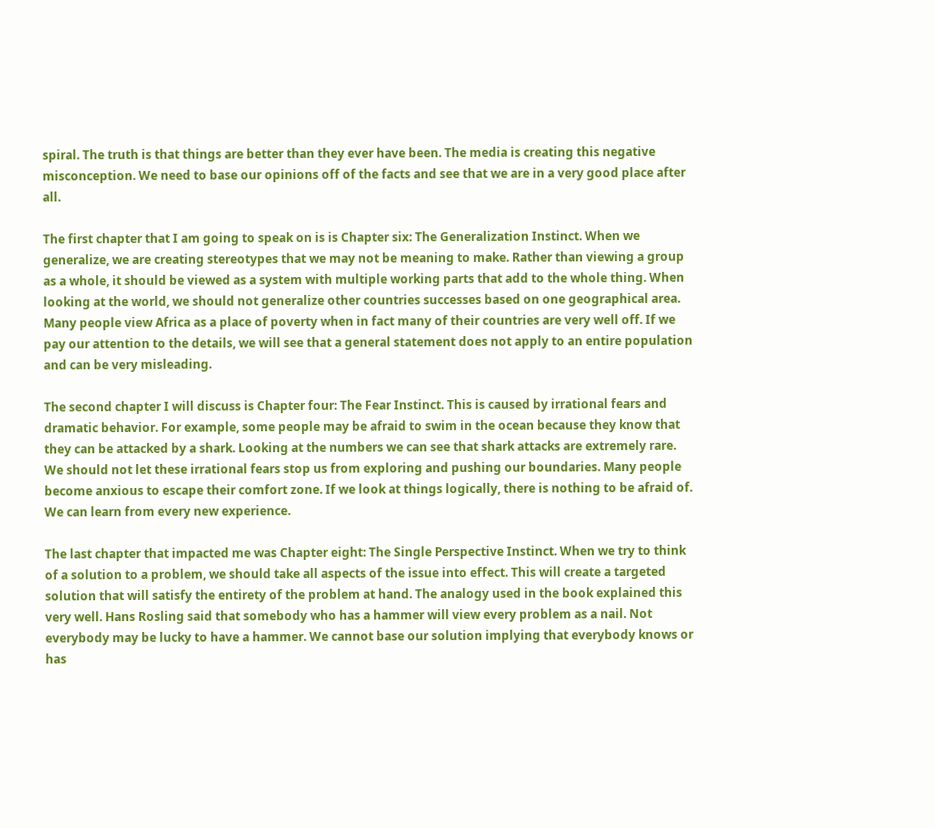spiral. The truth is that things are better than they ever have been. The media is creating this negative misconception. We need to base our opinions off of the facts and see that we are in a very good place after all.

The first chapter that I am going to speak on is is Chapter six: The Generalization Instinct. When we generalize, we are creating stereotypes that we may not be meaning to make. Rather than viewing a group as a whole, it should be viewed as a system with multiple working parts that add to the whole thing. When looking at the world, we should not generalize other countries successes based on one geographical area. Many people view Africa as a place of poverty when in fact many of their countries are very well off. If we pay our attention to the details, we will see that a general statement does not apply to an entire population and can be very misleading.

The second chapter I will discuss is Chapter four: The Fear Instinct. This is caused by irrational fears and dramatic behavior. For example, some people may be afraid to swim in the ocean because they know that they can be attacked by a shark. Looking at the numbers we can see that shark attacks are extremely rare. We should not let these irrational fears stop us from exploring and pushing our boundaries. Many people become anxious to escape their comfort zone. If we look at things logically, there is nothing to be afraid of. We can learn from every new experience.

The last chapter that impacted me was Chapter eight: The Single Perspective Instinct. When we try to think of a solution to a problem, we should take all aspects of the issue into effect. This will create a targeted solution that will satisfy the entirety of the problem at hand. The analogy used in the book explained this very well. Hans Rosling said that somebody who has a hammer will view every problem as a nail. Not everybody may be lucky to have a hammer. We cannot base our solution implying that everybody knows or has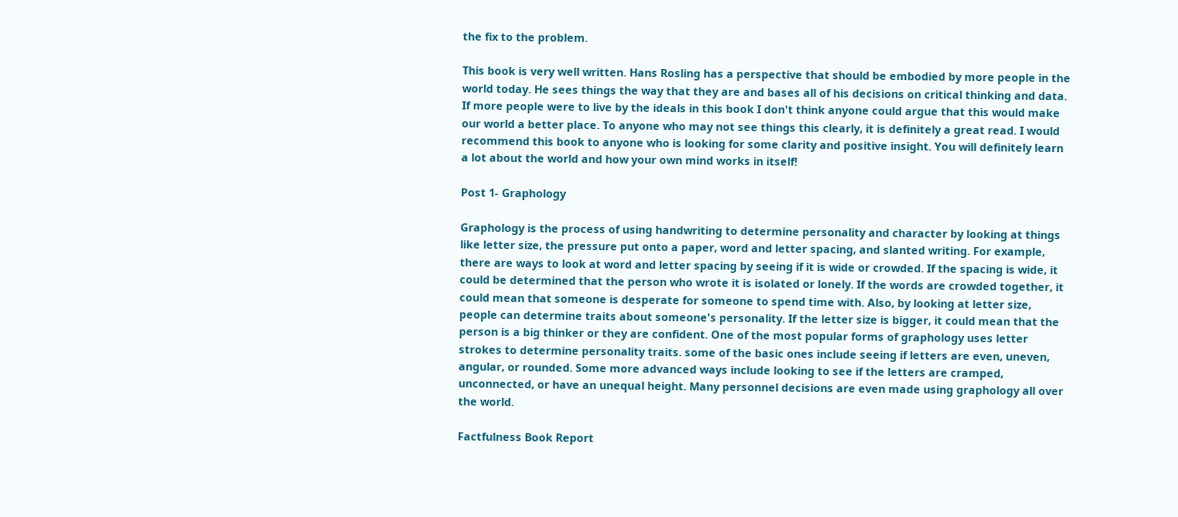the fix to the problem.

This book is very well written. Hans Rosling has a perspective that should be embodied by more people in the world today. He sees things the way that they are and bases all of his decisions on critical thinking and data. If more people were to live by the ideals in this book I don't think anyone could argue that this would make our world a better place. To anyone who may not see things this clearly, it is definitely a great read. I would recommend this book to anyone who is looking for some clarity and positive insight. You will definitely learn a lot about the world and how your own mind works in itself!

Post 1- Graphology

Graphology is the process of using handwriting to determine personality and character by looking at things like letter size, the pressure put onto a paper, word and letter spacing, and slanted writing. For example, there are ways to look at word and letter spacing by seeing if it is wide or crowded. If the spacing is wide, it could be determined that the person who wrote it is isolated or lonely. If the words are crowded together, it could mean that someone is desperate for someone to spend time with. Also, by looking at letter size, people can determine traits about someone's personality. If the letter size is bigger, it could mean that the person is a big thinker or they are confident. One of the most popular forms of graphology uses letter strokes to determine personality traits. some of the basic ones include seeing if letters are even, uneven, angular, or rounded. Some more advanced ways include looking to see if the letters are cramped, unconnected, or have an unequal height. Many personnel decisions are even made using graphology all over the world.

Factfulness Book Report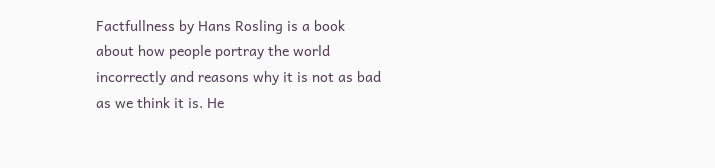Factfullness by Hans Rosling is a book about how people portray the world incorrectly and reasons why it is not as bad as we think it is. He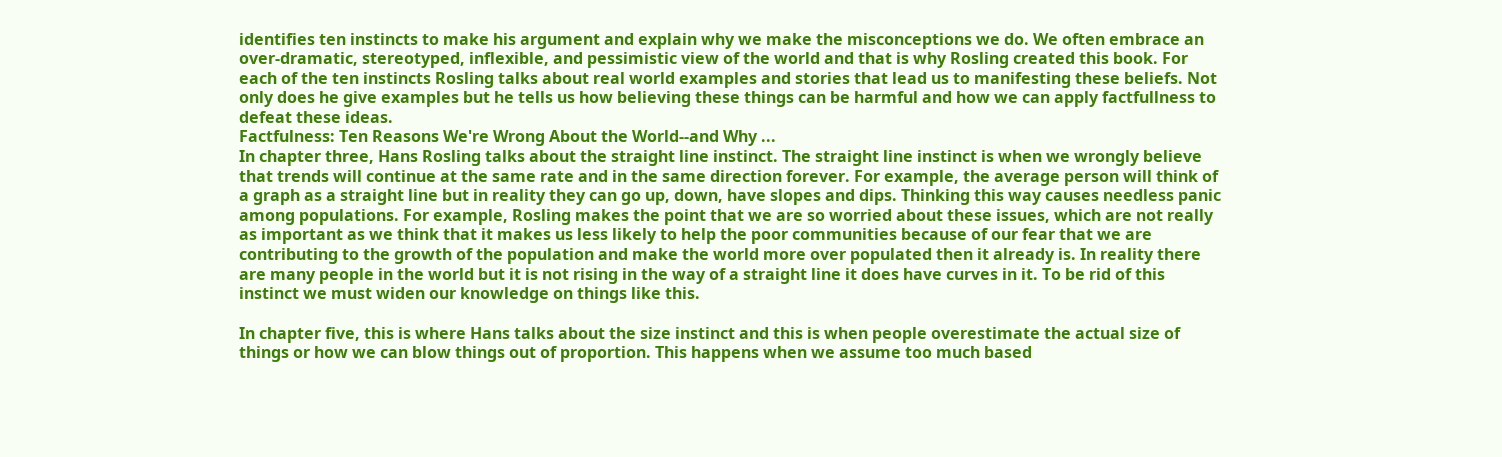identifies ten instincts to make his argument and explain why we make the misconceptions we do. We often embrace an over-dramatic, stereotyped, inflexible, and pessimistic view of the world and that is why Rosling created this book. For each of the ten instincts Rosling talks about real world examples and stories that lead us to manifesting these beliefs. Not only does he give examples but he tells us how believing these things can be harmful and how we can apply factfullness to defeat these ideas.
Factfulness: Ten Reasons We're Wrong About the World--and Why ...
In chapter three, Hans Rosling talks about the straight line instinct. The straight line instinct is when we wrongly believe that trends will continue at the same rate and in the same direction forever. For example, the average person will think of a graph as a straight line but in reality they can go up, down, have slopes and dips. Thinking this way causes needless panic among populations. For example, Rosling makes the point that we are so worried about these issues, which are not really as important as we think that it makes us less likely to help the poor communities because of our fear that we are contributing to the growth of the population and make the world more over populated then it already is. In reality there are many people in the world but it is not rising in the way of a straight line it does have curves in it. To be rid of this instinct we must widen our knowledge on things like this.

In chapter five, this is where Hans talks about the size instinct and this is when people overestimate the actual size of things or how we can blow things out of proportion. This happens when we assume too much based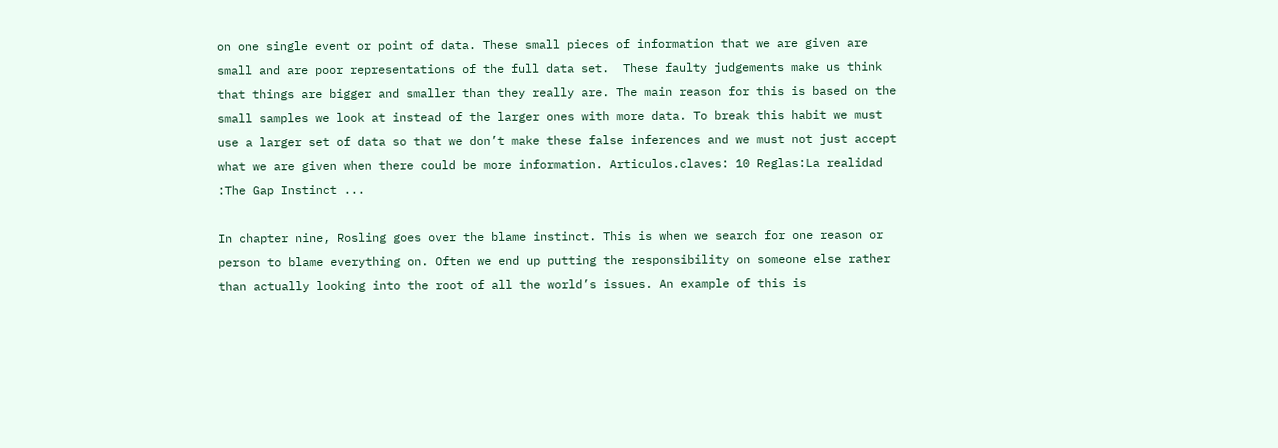on one single event or point of data. These small pieces of information that we are given are small and are poor representations of the full data set.  These faulty judgements make us think that things are bigger and smaller than they really are. The main reason for this is based on the small samples we look at instead of the larger ones with more data. To break this habit we must use a larger set of data so that we don’t make these false inferences and we must not just accept what we are given when there could be more information. Articulos.claves: 10 Reglas:La realidad :The Gap Instinct ...

In chapter nine, Rosling goes over the blame instinct. This is when we search for one reason or person to blame everything on. Often we end up putting the responsibility on someone else rather than actually looking into the root of all the world’s issues. An example of this is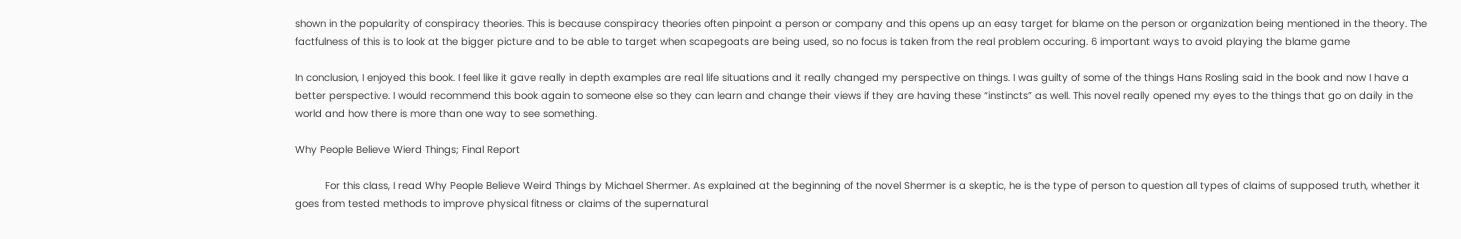shown in the popularity of conspiracy theories. This is because conspiracy theories often pinpoint a person or company and this opens up an easy target for blame on the person or organization being mentioned in the theory. The factfulness of this is to look at the bigger picture and to be able to target when scapegoats are being used, so no focus is taken from the real problem occuring. 6 important ways to avoid playing the blame game

In conclusion, I enjoyed this book. I feel like it gave really in depth examples are real life situations and it really changed my perspective on things. I was guilty of some of the things Hans Rosling said in the book and now I have a better perspective. I would recommend this book again to someone else so they can learn and change their views if they are having these “instincts” as well. This novel really opened my eyes to the things that go on daily in the world and how there is more than one way to see something.

Why People Believe Wierd Things; Final Report

          For this class, I read Why People Believe Weird Things by Michael Shermer. As explained at the beginning of the novel Shermer is a skeptic, he is the type of person to question all types of claims of supposed truth, whether it goes from tested methods to improve physical fitness or claims of the supernatural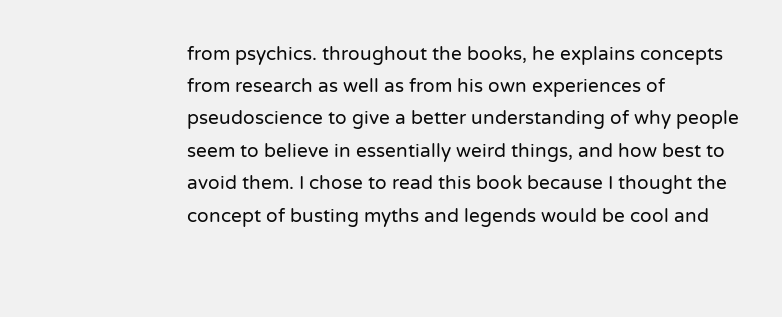from psychics. throughout the books, he explains concepts from research as well as from his own experiences of pseudoscience to give a better understanding of why people seem to believe in essentially weird things, and how best to avoid them. I chose to read this book because I thought the concept of busting myths and legends would be cool and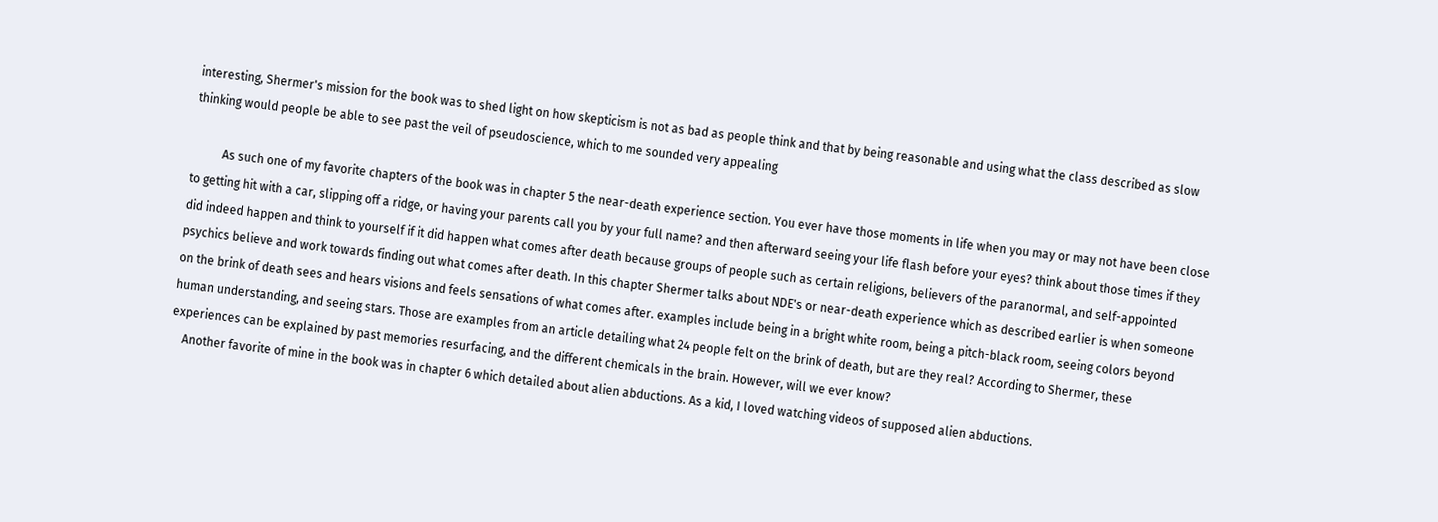interesting, Shermer's mission for the book was to shed light on how skepticism is not as bad as people think and that by being reasonable and using what the class described as slow thinking would people be able to see past the veil of pseudoscience, which to me sounded very appealing

          As such one of my favorite chapters of the book was in chapter 5 the near-death experience section. You ever have those moments in life when you may or may not have been close to getting hit with a car, slipping off a ridge, or having your parents call you by your full name? and then afterward seeing your life flash before your eyes? think about those times if they did indeed happen and think to yourself if it did happen what comes after death because groups of people such as certain religions, believers of the paranormal, and self-appointed psychics believe and work towards finding out what comes after death. In this chapter Shermer talks about NDE's or near-death experience which as described earlier is when someone on the brink of death sees and hears visions and feels sensations of what comes after. examples include being in a bright white room, being a pitch-black room, seeing colors beyond human understanding, and seeing stars. Those are examples from an article detailing what 24 people felt on the brink of death, but are they real? According to Shermer, these experiences can be explained by past memories resurfacing, and the different chemicals in the brain. However, will we ever know?
    Another favorite of mine in the book was in chapter 6 which detailed about alien abductions. As a kid, I loved watching videos of supposed alien abductions.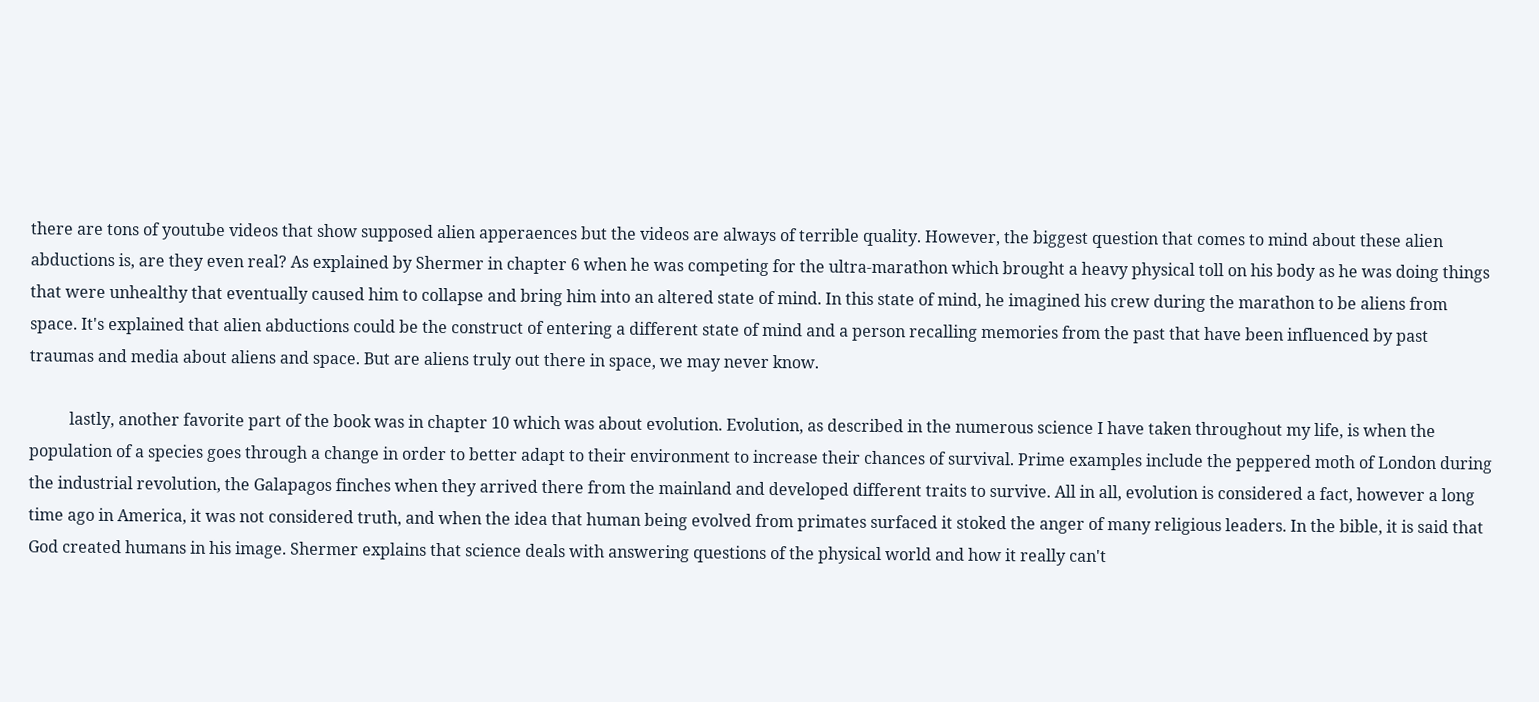there are tons of youtube videos that show supposed alien apperaences but the videos are always of terrible quality. However, the biggest question that comes to mind about these alien abductions is, are they even real? As explained by Shermer in chapter 6 when he was competing for the ultra-marathon which brought a heavy physical toll on his body as he was doing things that were unhealthy that eventually caused him to collapse and bring him into an altered state of mind. In this state of mind, he imagined his crew during the marathon to be aliens from space. It's explained that alien abductions could be the construct of entering a different state of mind and a person recalling memories from the past that have been influenced by past traumas and media about aliens and space. But are aliens truly out there in space, we may never know.

          lastly, another favorite part of the book was in chapter 10 which was about evolution. Evolution, as described in the numerous science I have taken throughout my life, is when the population of a species goes through a change in order to better adapt to their environment to increase their chances of survival. Prime examples include the peppered moth of London during the industrial revolution, the Galapagos finches when they arrived there from the mainland and developed different traits to survive. All in all, evolution is considered a fact, however a long time ago in America, it was not considered truth, and when the idea that human being evolved from primates surfaced it stoked the anger of many religious leaders. In the bible, it is said that God created humans in his image. Shermer explains that science deals with answering questions of the physical world and how it really can't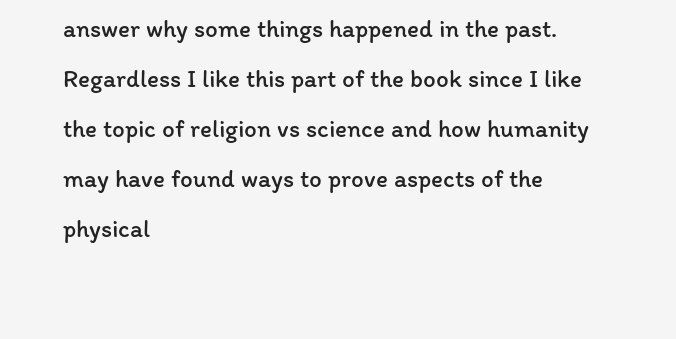answer why some things happened in the past. Regardless I like this part of the book since I like the topic of religion vs science and how humanity may have found ways to prove aspects of the physical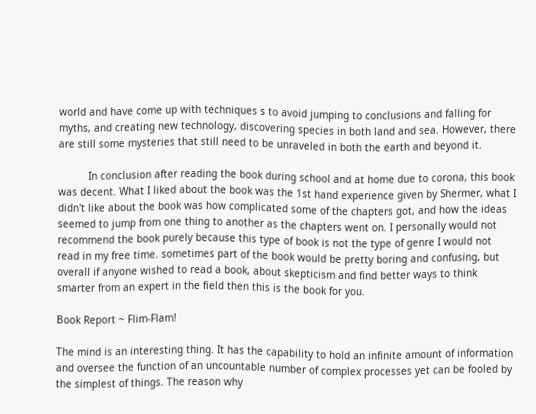world and have come up with techniques s to avoid jumping to conclusions and falling for myths, and creating new technology, discovering species in both land and sea. However, there are still some mysteries that still need to be unraveled in both the earth and beyond it.

          In conclusion after reading the book during school and at home due to corona, this book was decent. What I liked about the book was the 1st hand experience given by Shermer, what I didn't like about the book was how complicated some of the chapters got, and how the ideas seemed to jump from one thing to another as the chapters went on. I personally would not recommend the book purely because this type of book is not the type of genre I would not read in my free time. sometimes part of the book would be pretty boring and confusing, but overall if anyone wished to read a book, about skepticism and find better ways to think smarter from an expert in the field then this is the book for you.

Book Report ~ Flim-Flam!

The mind is an interesting thing. It has the capability to hold an infinite amount of information and oversee the function of an uncountable number of complex processes yet can be fooled by the simplest of things. The reason why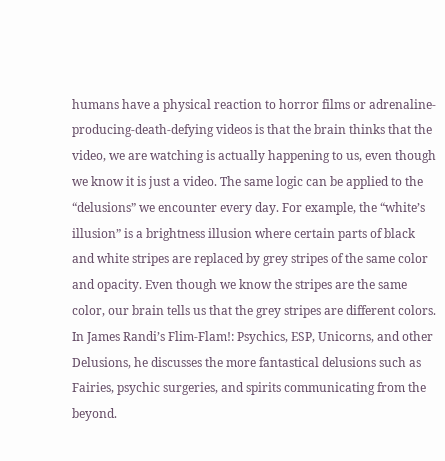humans have a physical reaction to horror films or adrenaline-producing-death-defying videos is that the brain thinks that the video, we are watching is actually happening to us, even though we know it is just a video. The same logic can be applied to the “delusions” we encounter every day. For example, the “white’s illusion” is a brightness illusion where certain parts of black and white stripes are replaced by grey stripes of the same color and opacity. Even though we know the stripes are the same color, our brain tells us that the grey stripes are different colors. In James Randi’s Flim-Flam!: Psychics, ESP, Unicorns, and other Delusions, he discusses the more fantastical delusions such as Fairies, psychic surgeries, and spirits communicating from the beyond.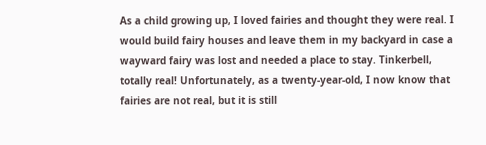As a child growing up, I loved fairies and thought they were real. I would build fairy houses and leave them in my backyard in case a wayward fairy was lost and needed a place to stay. Tinkerbell, totally real! Unfortunately, as a twenty-year-old, I now know that fairies are not real, but it is still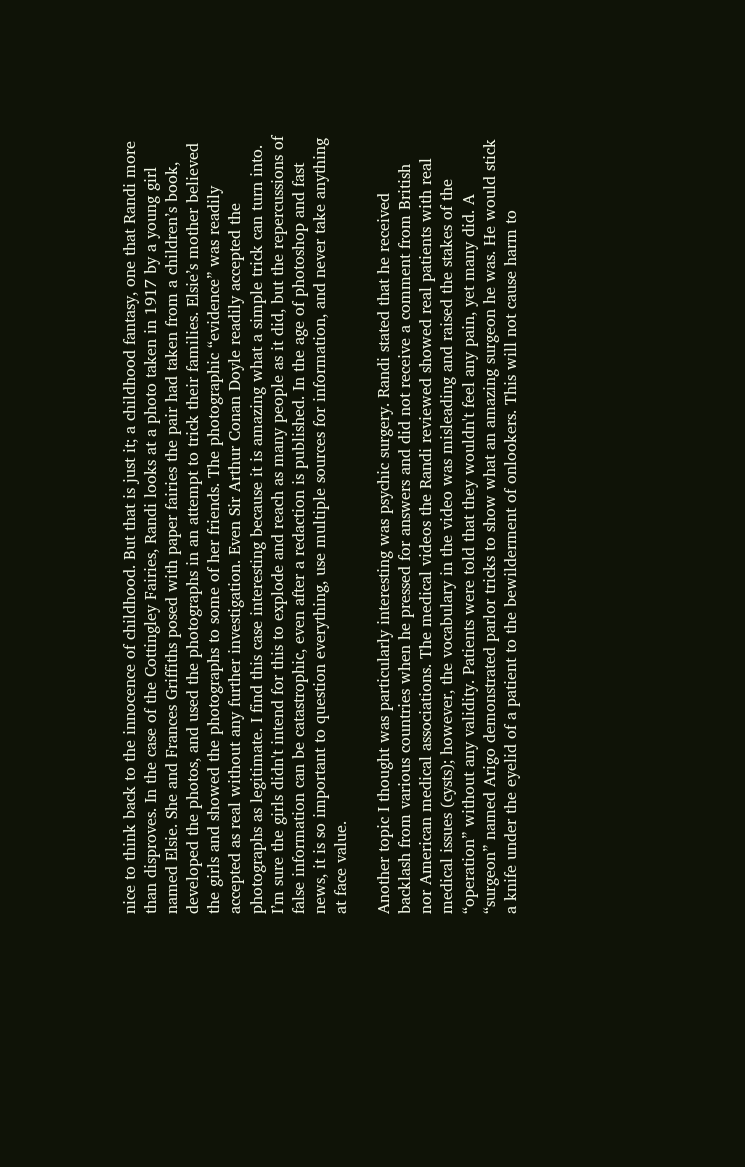nice to think back to the innocence of childhood. But that is just it; a childhood fantasy, one that Randi more than disproves. In the case of the Cottingley Fairies, Randi looks at a photo taken in 1917 by a young girl named Elsie. She and Frances Griffiths posed with paper fairies the pair had taken from a children’s book, developed the photos, and used the photographs in an attempt to trick their families. Elsie’s mother believed the girls and showed the photographs to some of her friends. The photographic “evidence” was readily accepted as real without any further investigation. Even Sir Arthur Conan Doyle readily accepted the photographs as legitimate. I find this case interesting because it is amazing what a simple trick can turn into. I’m sure the girls didn't intend for this to explode and reach as many people as it did, but the repercussions of false information can be catastrophic, even after a redaction is published. In the age of photoshop and fast news, it is so important to question everything, use multiple sources for information, and never take anything at face value.

Another topic I thought was particularly interesting was psychic surgery. Randi stated that he received backlash from various countries when he pressed for answers and did not receive a comment from British nor American medical associations. The medical videos the Randi reviewed showed real patients with real medical issues (cysts); however, the vocabulary in the video was misleading and raised the stakes of the “operation” without any validity. Patients were told that they wouldn't feel any pain, yet many did. A “surgeon” named Arigo demonstrated parlor tricks to show what an amazing surgeon he was. He would stick a knife under the eyelid of a patient to the bewilderment of onlookers. This will not cause harm to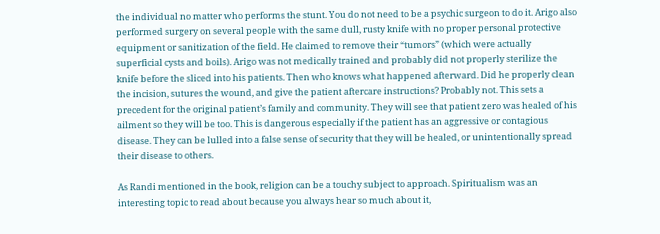the individual no matter who performs the stunt. You do not need to be a psychic surgeon to do it. Arigo also performed surgery on several people with the same dull, rusty knife with no proper personal protective equipment or sanitization of the field. He claimed to remove their “tumors” (which were actually superficial cysts and boils). Arigo was not medically trained and probably did not properly sterilize the knife before the sliced into his patients. Then who knows what happened afterward. Did he properly clean the incision, sutures the wound, and give the patient aftercare instructions? Probably not. This sets a precedent for the original patient’s family and community. They will see that patient zero was healed of his ailment so they will be too. This is dangerous especially if the patient has an aggressive or contagious disease. They can be lulled into a false sense of security that they will be healed, or unintentionally spread their disease to others.

As Randi mentioned in the book, religion can be a touchy subject to approach. Spiritualism was an interesting topic to read about because you always hear so much about it,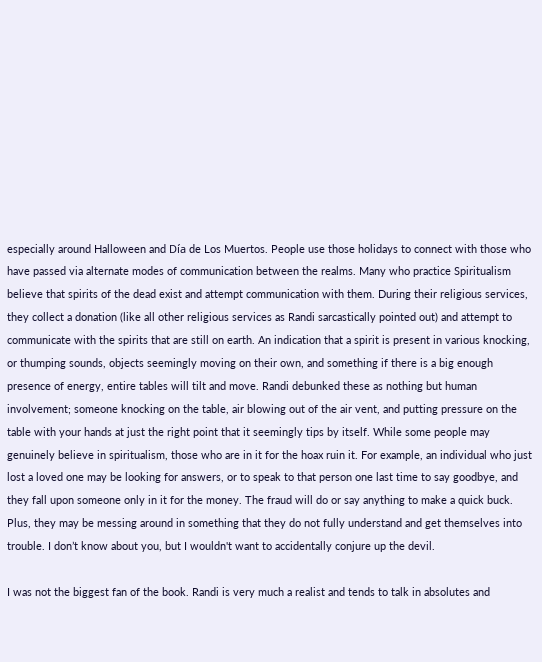especially around Halloween and Día de Los Muertos. People use those holidays to connect with those who have passed via alternate modes of communication between the realms. Many who practice Spiritualism believe that spirits of the dead exist and attempt communication with them. During their religious services, they collect a donation (like all other religious services as Randi sarcastically pointed out) and attempt to communicate with the spirits that are still on earth. An indication that a spirit is present in various knocking, or thumping sounds, objects seemingly moving on their own, and something if there is a big enough presence of energy, entire tables will tilt and move. Randi debunked these as nothing but human involvement; someone knocking on the table, air blowing out of the air vent, and putting pressure on the table with your hands at just the right point that it seemingly tips by itself. While some people may genuinely believe in spiritualism, those who are in it for the hoax ruin it. For example, an individual who just lost a loved one may be looking for answers, or to speak to that person one last time to say goodbye, and they fall upon someone only in it for the money. The fraud will do or say anything to make a quick buck. Plus, they may be messing around in something that they do not fully understand and get themselves into trouble. I don’t know about you, but I wouldn't want to accidentally conjure up the devil.

I was not the biggest fan of the book. Randi is very much a realist and tends to talk in absolutes and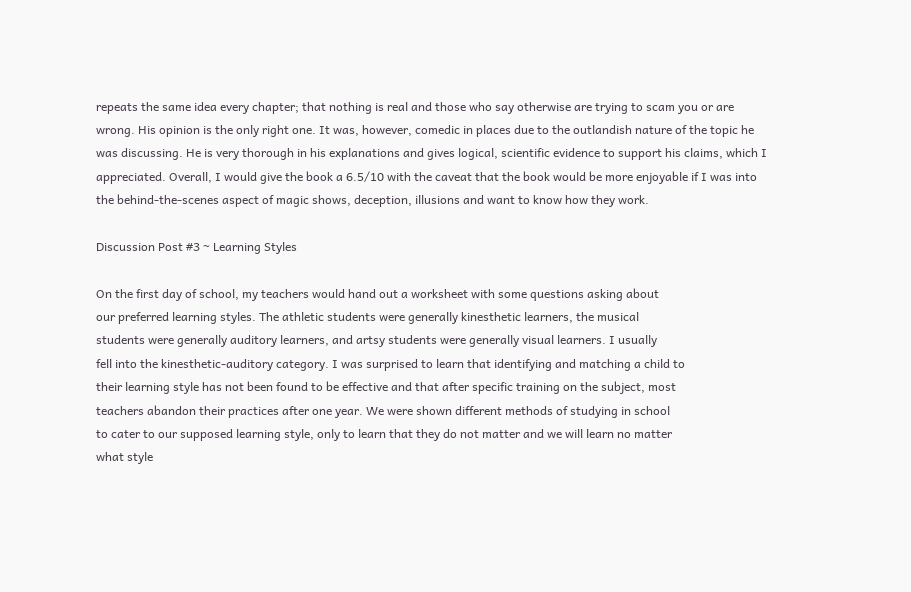repeats the same idea every chapter; that nothing is real and those who say otherwise are trying to scam you or are wrong. His opinion is the only right one. It was, however, comedic in places due to the outlandish nature of the topic he was discussing. He is very thorough in his explanations and gives logical, scientific evidence to support his claims, which I appreciated. Overall, I would give the book a 6.5/10 with the caveat that the book would be more enjoyable if I was into the behind-the-scenes aspect of magic shows, deception, illusions and want to know how they work.

Discussion Post #3 ~ Learning Styles

On the first day of school, my teachers would hand out a worksheet with some questions asking about
our preferred learning styles. The athletic students were generally kinesthetic learners, the musical
students were generally auditory learners, and artsy students were generally visual learners. I usually
fell into the kinesthetic-auditory category. I was surprised to learn that identifying and matching a child to
their learning style has not been found to be effective and that after specific training on the subject, most
teachers abandon their practices after one year. We were shown different methods of studying in school
to cater to our supposed learning style, only to learn that they do not matter and we will learn no matter
what style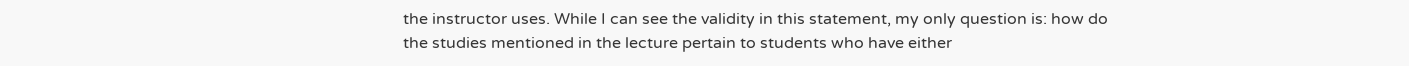the instructor uses. While I can see the validity in this statement, my only question is: how do
the studies mentioned in the lecture pertain to students who have either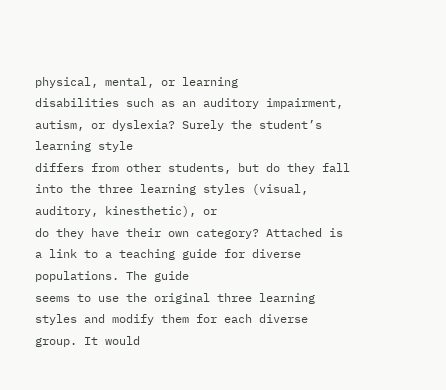physical, mental, or learning
disabilities such as an auditory impairment, autism, or dyslexia? Surely the student’s learning style
differs from other students, but do they fall into the three learning styles (visual, auditory, kinesthetic), or
do they have their own category? Attached is a link to a teaching guide for diverse populations. The guide
seems to use the original three learning styles and modify them for each diverse group. It would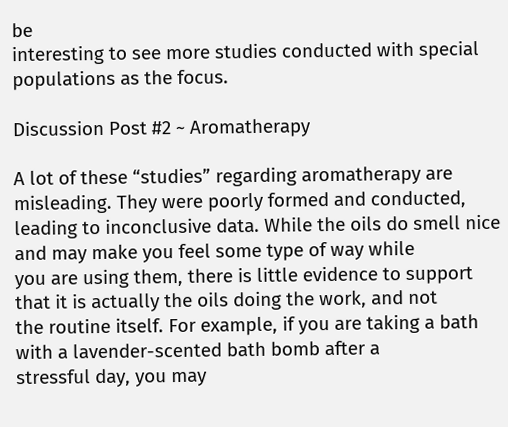be
interesting to see more studies conducted with special populations as the focus.

Discussion Post #2 ~ Aromatherapy

A lot of these “studies” regarding aromatherapy are misleading. They were poorly formed and conducted,
leading to inconclusive data. While the oils do smell nice and may make you feel some type of way while
you are using them, there is little evidence to support that it is actually the oils doing the work, and not
the routine itself. For example, if you are taking a bath with a lavender-scented bath bomb after a
stressful day, you may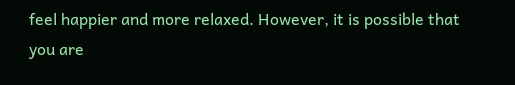feel happier and more relaxed. However, it is possible that you are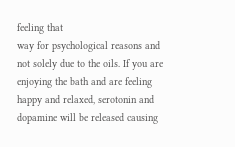feeling that
way for psychological reasons and not solely due to the oils. If you are enjoying the bath and are feeling
happy and relaxed, serotonin and dopamine will be released causing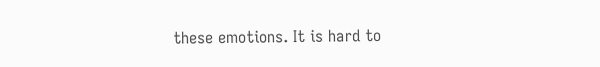these emotions. It is hard to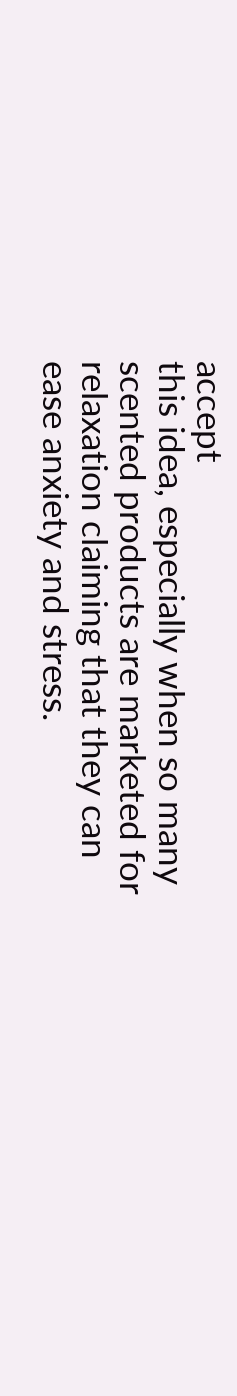accept
this idea, especially when so many scented products are marketed for relaxation claiming that they can
ease anxiety and stress.